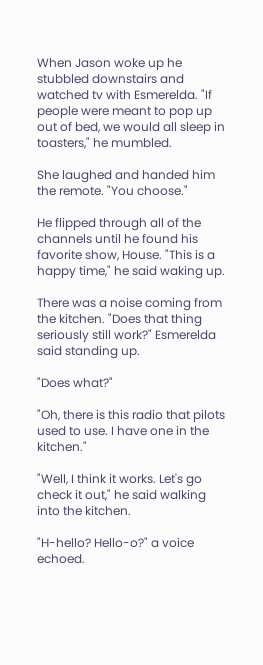When Jason woke up he stubbled downstairs and watched tv with Esmerelda. "If people were meant to pop up out of bed, we would all sleep in toasters," he mumbled.

She laughed and handed him the remote. "You choose."

He flipped through all of the channels until he found his favorite show, House. "This is a happy time," he said waking up.

There was a noise coming from the kitchen. "Does that thing seriously still work?" Esmerelda said standing up.

"Does what?"

"Oh, there is this radio that pilots used to use. I have one in the kitchen."

"Well, I think it works. Let's go check it out," he said walking into the kitchen.

"H-hello? Hello-o?" a voice echoed.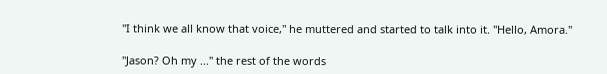"I think we all know that voice," he muttered and started to talk into it. "Hello, Amora."

"Jason? Oh my ..." the rest of the words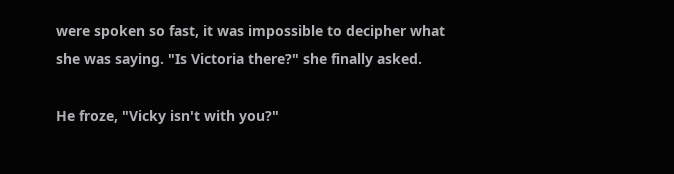were spoken so fast, it was impossible to decipher what she was saying. "Is Victoria there?" she finally asked.

He froze, "Vicky isn't with you?"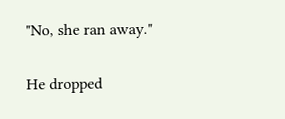"No, she ran away."

He dropped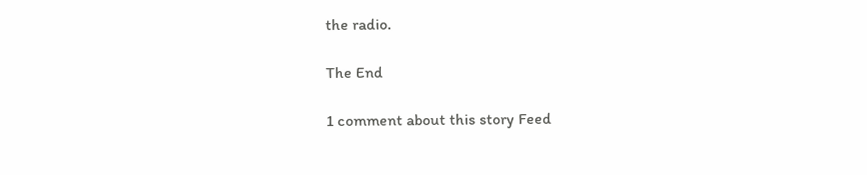the radio.

The End

1 comment about this story Feed